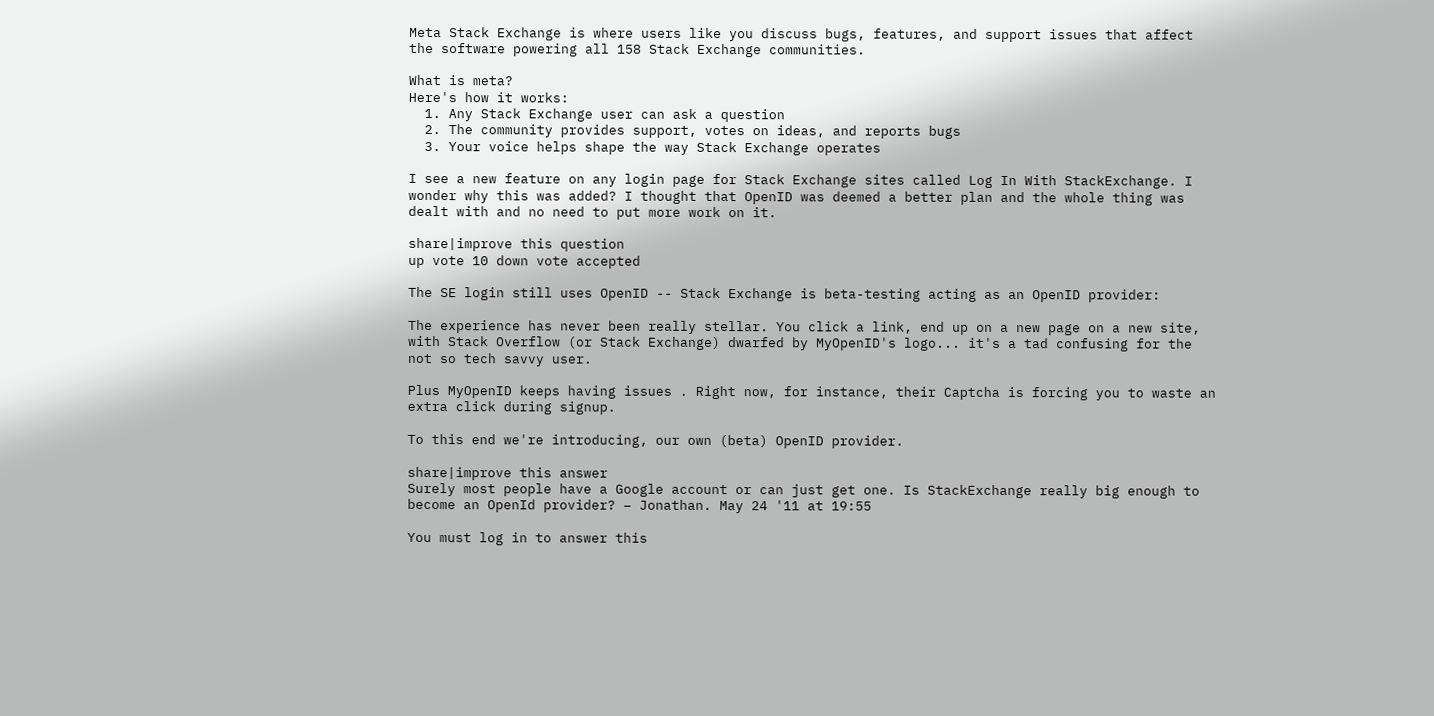Meta Stack Exchange is where users like you discuss bugs, features, and support issues that affect the software powering all 158 Stack Exchange communities.

What is meta?
Here's how it works:
  1. Any Stack Exchange user can ask a question
  2. The community provides support, votes on ideas, and reports bugs
  3. Your voice helps shape the way Stack Exchange operates

I see a new feature on any login page for Stack Exchange sites called Log In With StackExchange. I wonder why this was added? I thought that OpenID was deemed a better plan and the whole thing was dealt with and no need to put more work on it.

share|improve this question
up vote 10 down vote accepted

The SE login still uses OpenID -- Stack Exchange is beta-testing acting as an OpenID provider:

The experience has never been really stellar. You click a link, end up on a new page on a new site, with Stack Overflow (or Stack Exchange) dwarfed by MyOpenID's logo... it's a tad confusing for the not so tech savvy user.

Plus MyOpenID keeps having issues . Right now, for instance, their Captcha is forcing you to waste an extra click during signup.

To this end we're introducing, our own (beta) OpenID provider.

share|improve this answer
Surely most people have a Google account or can just get one. Is StackExchange really big enough to become an OpenId provider? – Jonathan. May 24 '11 at 19:55

You must log in to answer this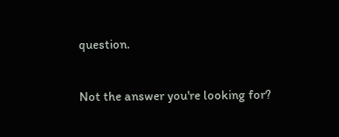question.

Not the answer you're looking for?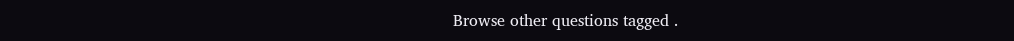Browse other questions tagged .